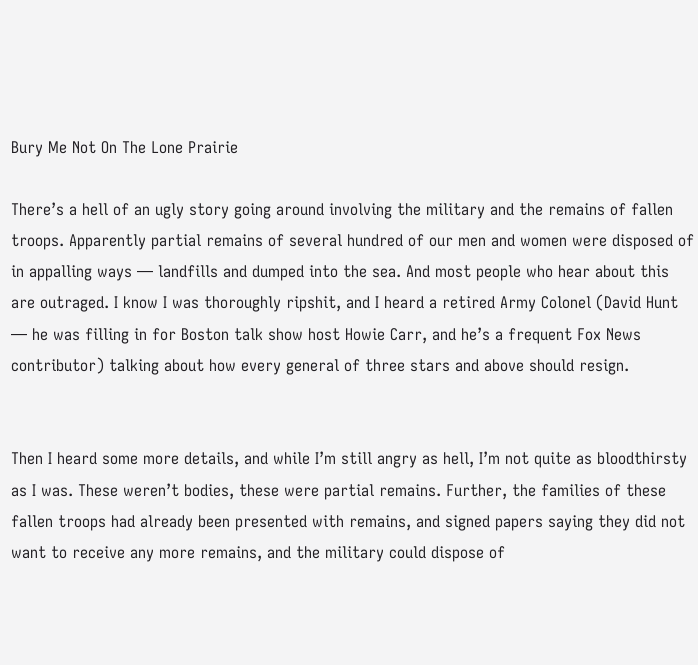Bury Me Not On The Lone Prairie

There’s a hell of an ugly story going around involving the military and the remains of fallen troops. Apparently partial remains of several hundred of our men and women were disposed of in appalling ways — landfills and dumped into the sea. And most people who hear about this are outraged. I know I was thoroughly ripshit, and I heard a retired Army Colonel (David Hunt — he was filling in for Boston talk show host Howie Carr, and he’s a frequent Fox News contributor) talking about how every general of three stars and above should resign.


Then I heard some more details, and while I’m still angry as hell, I’m not quite as bloodthirsty as I was. These weren’t bodies, these were partial remains. Further, the families of these fallen troops had already been presented with remains, and signed papers saying they did not want to receive any more remains, and the military could dispose of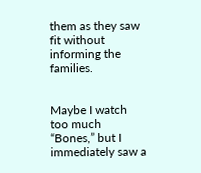them as they saw fit without informing the families.


Maybe I watch too much “Bones,” but I immediately saw a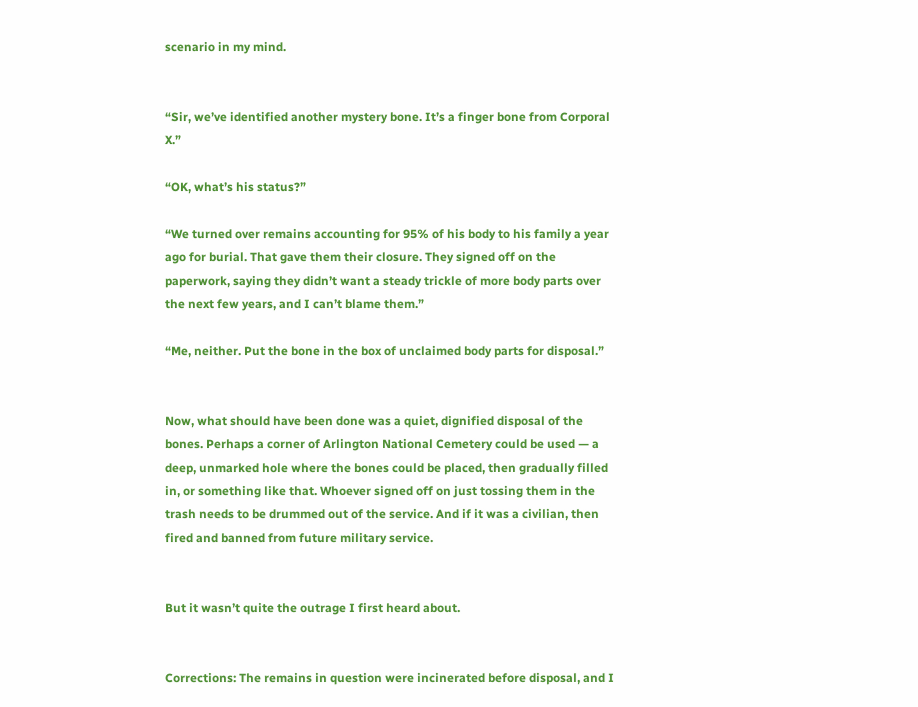scenario in my mind.


“Sir, we’ve identified another mystery bone. It’s a finger bone from Corporal X.”

“OK, what’s his status?”

“We turned over remains accounting for 95% of his body to his family a year ago for burial. That gave them their closure. They signed off on the paperwork, saying they didn’t want a steady trickle of more body parts over the next few years, and I can’t blame them.”

“Me, neither. Put the bone in the box of unclaimed body parts for disposal.”


Now, what should have been done was a quiet, dignified disposal of the bones. Perhaps a corner of Arlington National Cemetery could be used — a deep, unmarked hole where the bones could be placed, then gradually filled in, or something like that. Whoever signed off on just tossing them in the trash needs to be drummed out of the service. And if it was a civilian, then fired and banned from future military service.


But it wasn’t quite the outrage I first heard about.


Corrections: The remains in question were incinerated before disposal, and I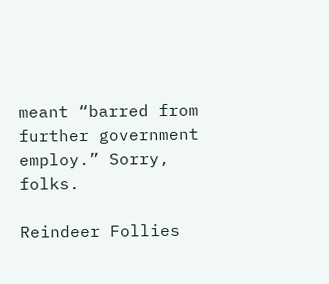meant “barred from further government employ.” Sorry, folks.

Reindeer Follies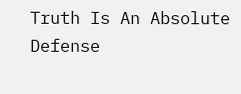Truth Is An Absolute Defense